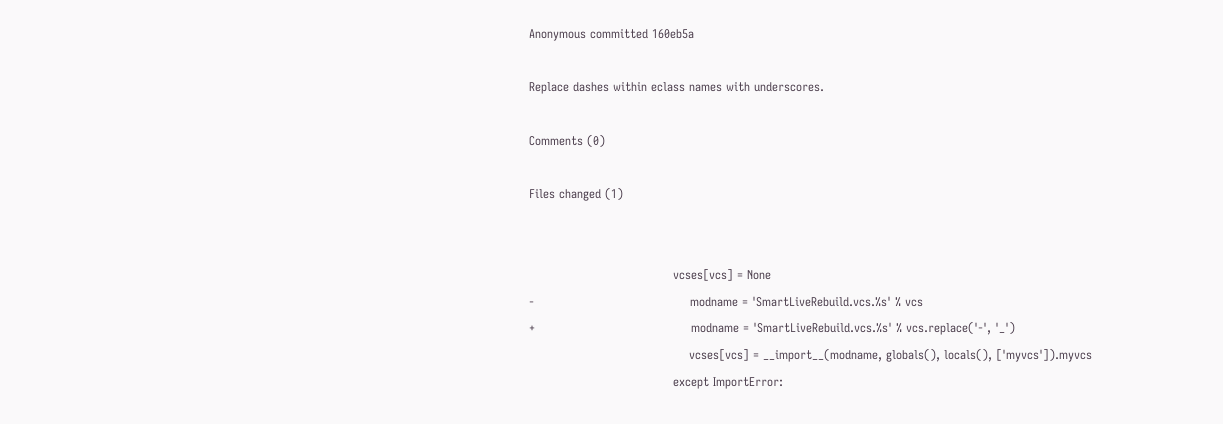Anonymous committed 160eb5a

Replace dashes within eclass names with underscores.

Comments (0)

Files changed (1)


                                    vcses[vcs] = None
-                                       modname = 'SmartLiveRebuild.vcs.%s' % vcs
+                                       modname = 'SmartLiveRebuild.vcs.%s' % vcs.replace('-', '_')
                                        vcses[vcs] = __import__(modname, globals(), locals(), ['myvcs']).myvcs
                                    except ImportError: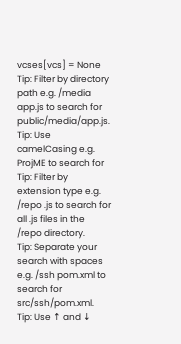vcses[vcs] = None
Tip: Filter by directory path e.g. /media app.js to search for public/media/app.js.
Tip: Use camelCasing e.g. ProjME to search for
Tip: Filter by extension type e.g. /repo .js to search for all .js files in the /repo directory.
Tip: Separate your search with spaces e.g. /ssh pom.xml to search for src/ssh/pom.xml.
Tip: Use ↑ and ↓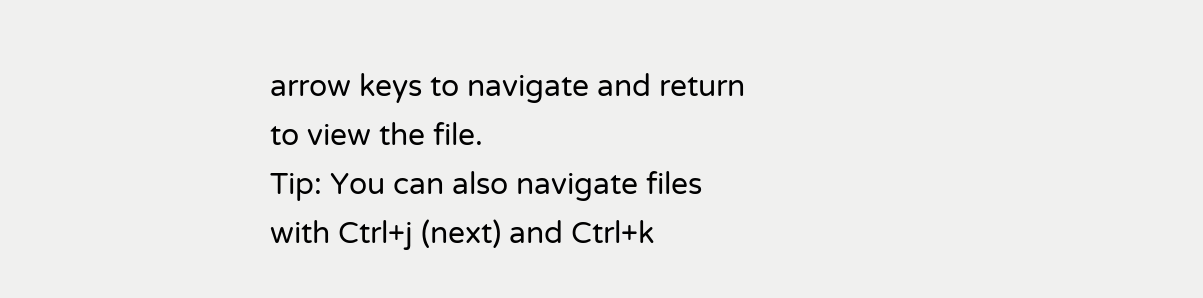arrow keys to navigate and return to view the file.
Tip: You can also navigate files with Ctrl+j (next) and Ctrl+k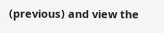(previous) and view the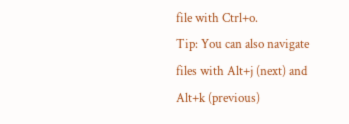file with Ctrl+o.
Tip: You can also navigate files with Alt+j (next) and Alt+k (previous)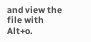and view the file with Alt+o.